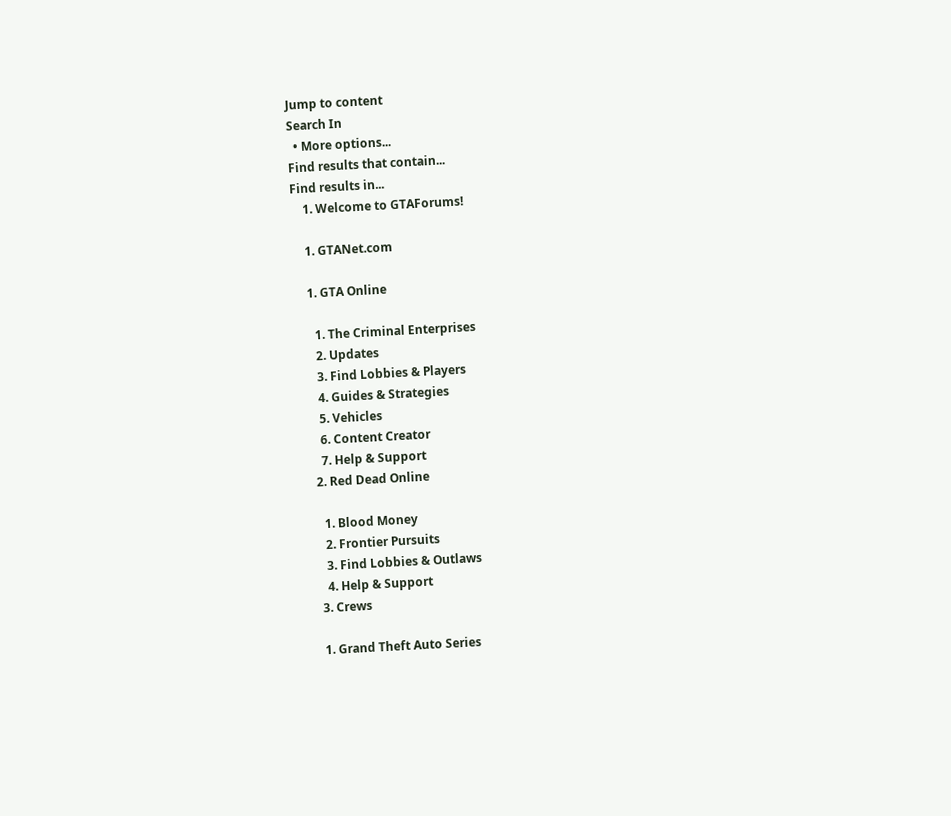Jump to content
Search In
  • More options...
Find results that contain...
Find results in...
    1. Welcome to GTAForums!

    1. GTANet.com

    1. GTA Online

      1. The Criminal Enterprises
      2. Updates
      3. Find Lobbies & Players
      4. Guides & Strategies
      5. Vehicles
      6. Content Creator
      7. Help & Support
    2. Red Dead Online

      1. Blood Money
      2. Frontier Pursuits
      3. Find Lobbies & Outlaws
      4. Help & Support
    3. Crews

    1. Grand Theft Auto Series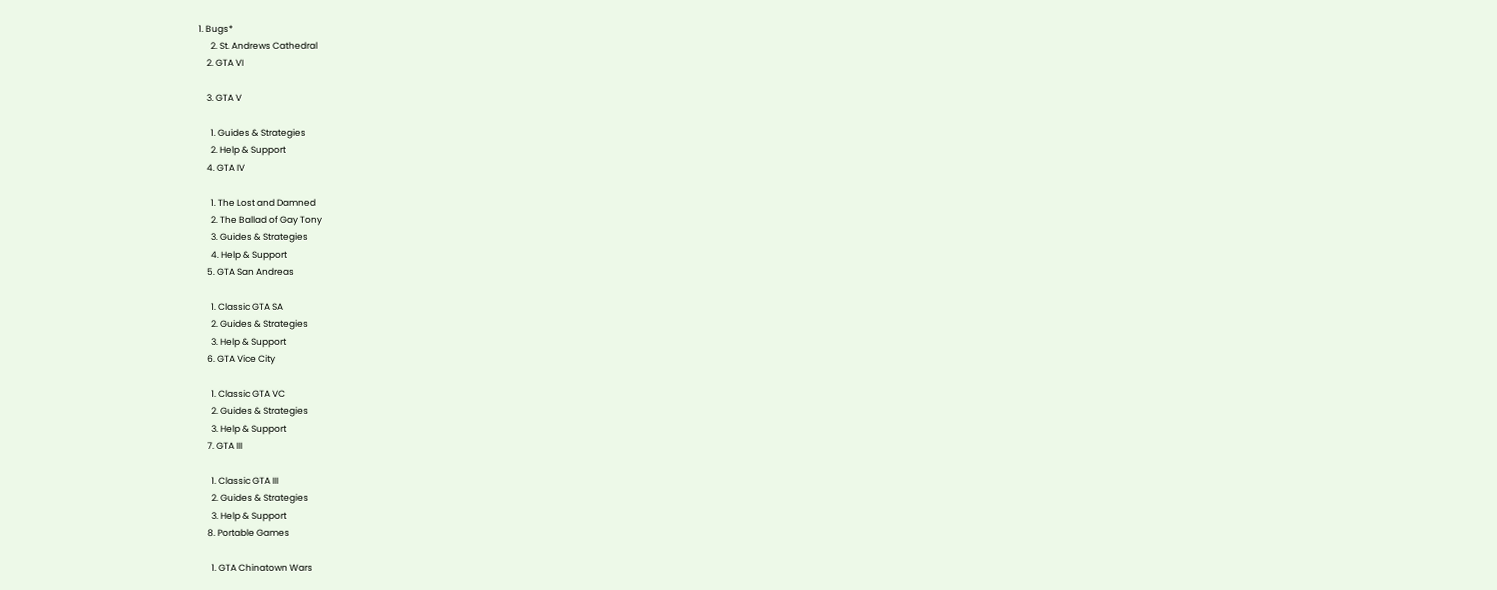1. Bugs*
      2. St. Andrews Cathedral
    2. GTA VI

    3. GTA V

      1. Guides & Strategies
      2. Help & Support
    4. GTA IV

      1. The Lost and Damned
      2. The Ballad of Gay Tony
      3. Guides & Strategies
      4. Help & Support
    5. GTA San Andreas

      1. Classic GTA SA
      2. Guides & Strategies
      3. Help & Support
    6. GTA Vice City

      1. Classic GTA VC
      2. Guides & Strategies
      3. Help & Support
    7. GTA III

      1. Classic GTA III
      2. Guides & Strategies
      3. Help & Support
    8. Portable Games

      1. GTA Chinatown Wars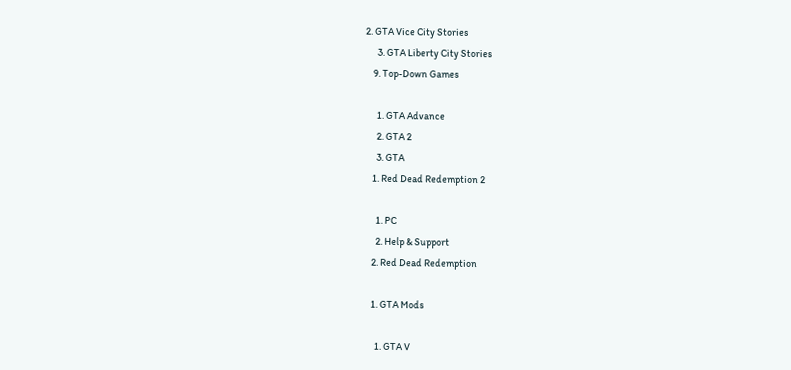2. GTA Vice City Stories
      3. GTA Liberty City Stories
    9. Top-Down Games

      1. GTA Advance
      2. GTA 2
      3. GTA
    1. Red Dead Redemption 2

      1. PC
      2. Help & Support
    2. Red Dead Redemption

    1. GTA Mods

      1. GTA V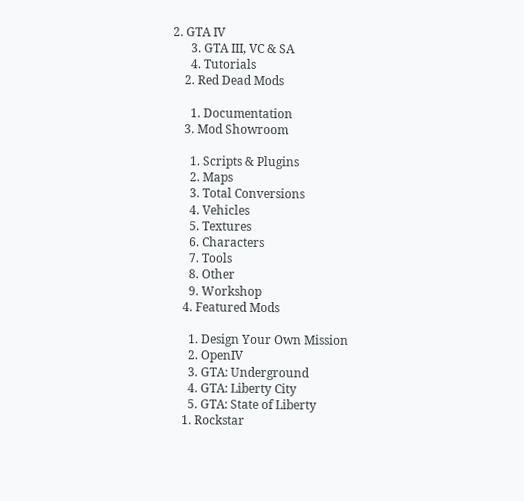2. GTA IV
      3. GTA III, VC & SA
      4. Tutorials
    2. Red Dead Mods

      1. Documentation
    3. Mod Showroom

      1. Scripts & Plugins
      2. Maps
      3. Total Conversions
      4. Vehicles
      5. Textures
      6. Characters
      7. Tools
      8. Other
      9. Workshop
    4. Featured Mods

      1. Design Your Own Mission
      2. OpenIV
      3. GTA: Underground
      4. GTA: Liberty City
      5. GTA: State of Liberty
    1. Rockstar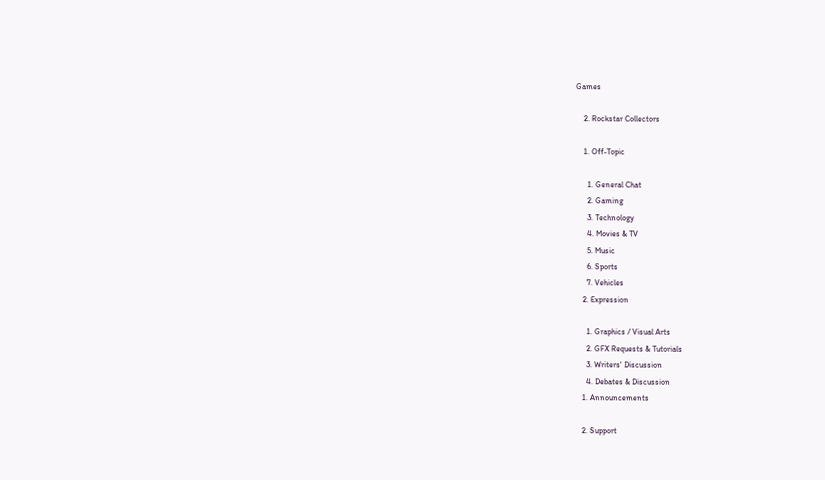Games

    2. Rockstar Collectors

    1. Off-Topic

      1. General Chat
      2. Gaming
      3. Technology
      4. Movies & TV
      5. Music
      6. Sports
      7. Vehicles
    2. Expression

      1. Graphics / Visual Arts
      2. GFX Requests & Tutorials
      3. Writers' Discussion
      4. Debates & Discussion
    1. Announcements

    2. Support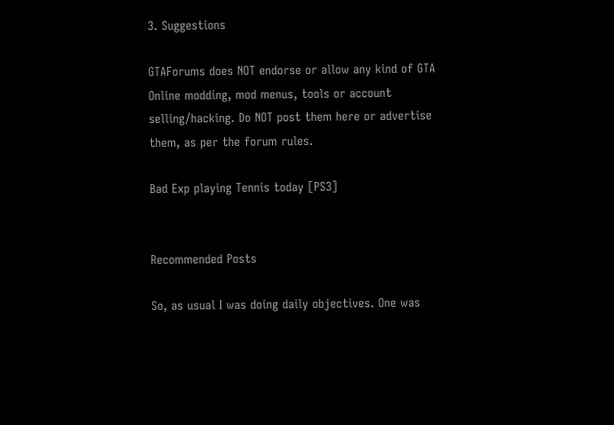3. Suggestions

GTAForums does NOT endorse or allow any kind of GTA Online modding, mod menus, tools or account selling/hacking. Do NOT post them here or advertise them, as per the forum rules.

Bad Exp playing Tennis today [PS3]


Recommended Posts

So, as usual I was doing daily objectives. One was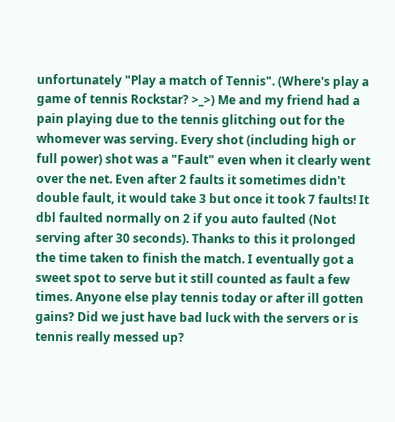unfortunately "Play a match of Tennis". (Where's play a game of tennis Rockstar? >_>) Me and my friend had a pain playing due to the tennis glitching out for the whomever was serving. Every shot (including high or full power) shot was a "Fault" even when it clearly went over the net. Even after 2 faults it sometimes didn't double fault, it would take 3 but once it took 7 faults! It dbl faulted normally on 2 if you auto faulted (Not serving after 30 seconds). Thanks to this it prolonged the time taken to finish the match. I eventually got a sweet spot to serve but it still counted as fault a few times. Anyone else play tennis today or after ill gotten gains? Did we just have bad luck with the servers or is tennis really messed up?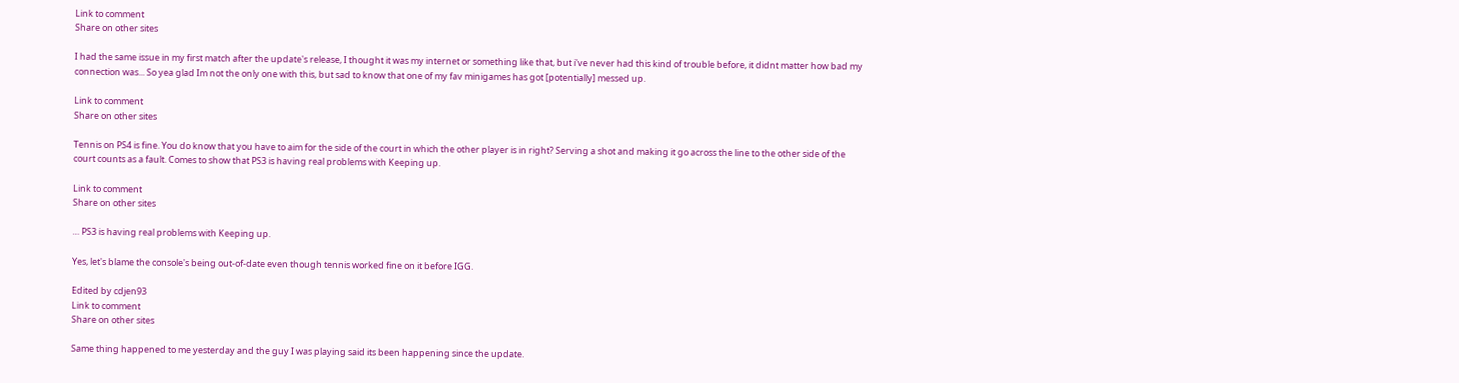Link to comment
Share on other sites

I had the same issue in my first match after the update's release, I thought it was my internet or something like that, but i've never had this kind of trouble before, it didnt matter how bad my connection was... So yea glad Im not the only one with this, but sad to know that one of my fav minigames has got [potentially] messed up.

Link to comment
Share on other sites

Tennis on PS4 is fine. You do know that you have to aim for the side of the court in which the other player is in right? Serving a shot and making it go across the line to the other side of the court counts as a fault. Comes to show that PS3 is having real problems with Keeping up.

Link to comment
Share on other sites

… PS3 is having real problems with Keeping up.

Yes, let's blame the console's being out-of-date even though tennis worked fine on it before IGG.

Edited by cdjen93
Link to comment
Share on other sites

Same thing happened to me yesterday and the guy I was playing said its been happening since the update.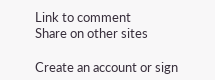Link to comment
Share on other sites

Create an account or sign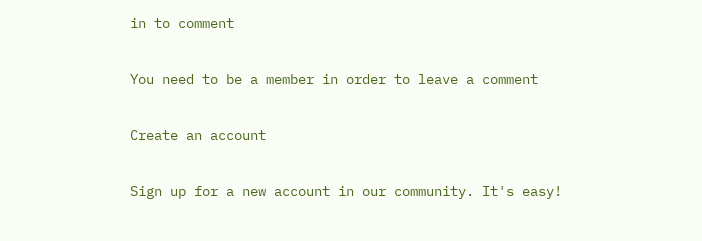in to comment

You need to be a member in order to leave a comment

Create an account

Sign up for a new account in our community. It's easy!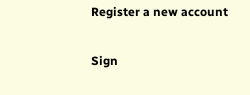Register a new account

Sign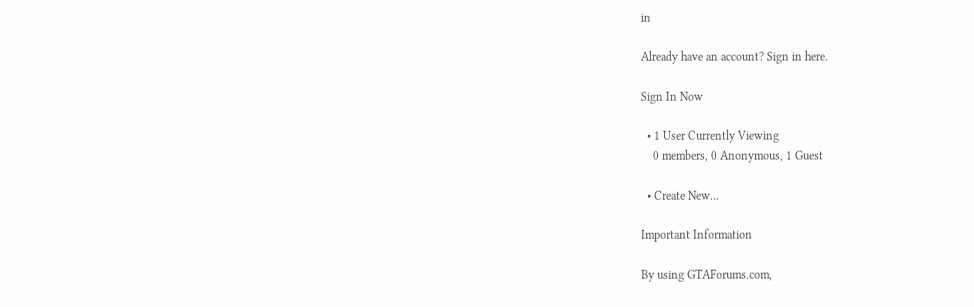in

Already have an account? Sign in here.

Sign In Now

  • 1 User Currently Viewing
    0 members, 0 Anonymous, 1 Guest

  • Create New...

Important Information

By using GTAForums.com,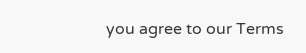you agree to our Terms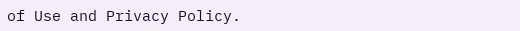of Use and Privacy Policy.